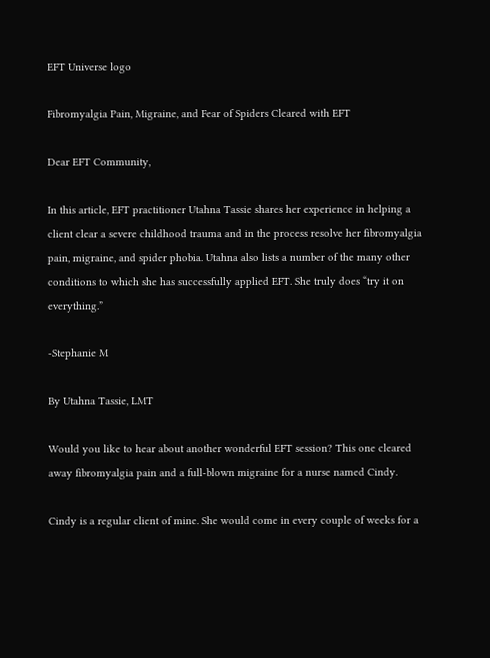EFT Universe logo

Fibromyalgia Pain, Migraine, and Fear of Spiders Cleared with EFT

Dear EFT Community,

In this article, EFT practitioner Utahna Tassie shares her experience in helping a client clear a severe childhood trauma and in the process resolve her fibromyalgia pain, migraine, and spider phobia. Utahna also lists a number of the many other conditions to which she has successfully applied EFT. She truly does “try it on everything.”

-Stephanie M

By Utahna Tassie, LMT

Would you like to hear about another wonderful EFT session? This one cleared away fibromyalgia pain and a full-blown migraine for a nurse named Cindy.

Cindy is a regular client of mine. She would come in every couple of weeks for a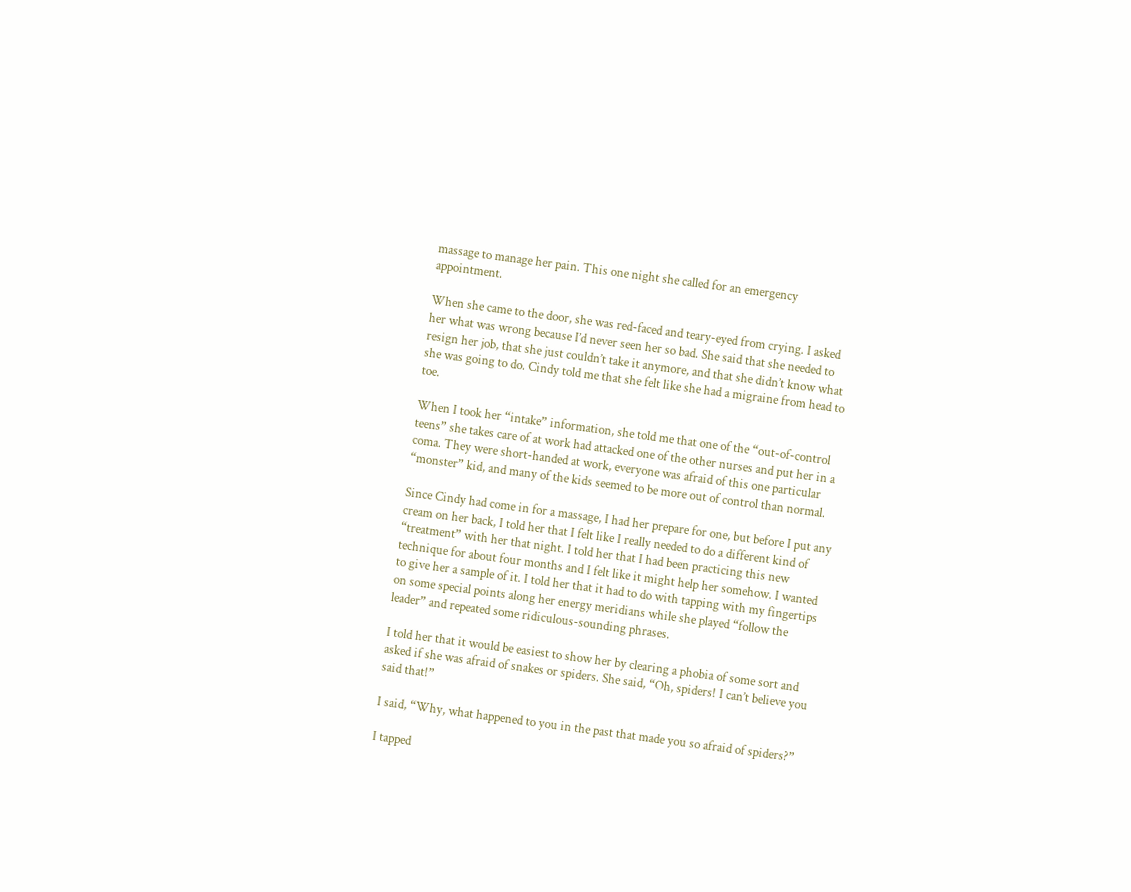massage to manage her pain. This one night she called for an emergency appointment.

When she came to the door, she was red-faced and teary-eyed from crying. I asked her what was wrong because I’d never seen her so bad. She said that she needed to resign her job, that she just couldn’t take it anymore, and that she didn’t know what she was going to do. Cindy told me that she felt like she had a migraine from head to toe.

When I took her “intake” information, she told me that one of the “out-of-control teens” she takes care of at work had attacked one of the other nurses and put her in a coma. They were short-handed at work, everyone was afraid of this one particular “monster” kid, and many of the kids seemed to be more out of control than normal.

Since Cindy had come in for a massage, I had her prepare for one, but before I put any cream on her back, I told her that I felt like I really needed to do a different kind of “treatment” with her that night. I told her that I had been practicing this new technique for about four months and I felt like it might help her somehow. I wanted to give her a sample of it. I told her that it had to do with tapping with my fingertips on some special points along her energy meridians while she played “follow the leader” and repeated some ridiculous-sounding phrases.

I told her that it would be easiest to show her by clearing a phobia of some sort and asked if she was afraid of snakes or spiders. She said, “Oh, spiders! I can’t believe you said that!”

I said, “Why, what happened to you in the past that made you so afraid of spiders?”

I tapped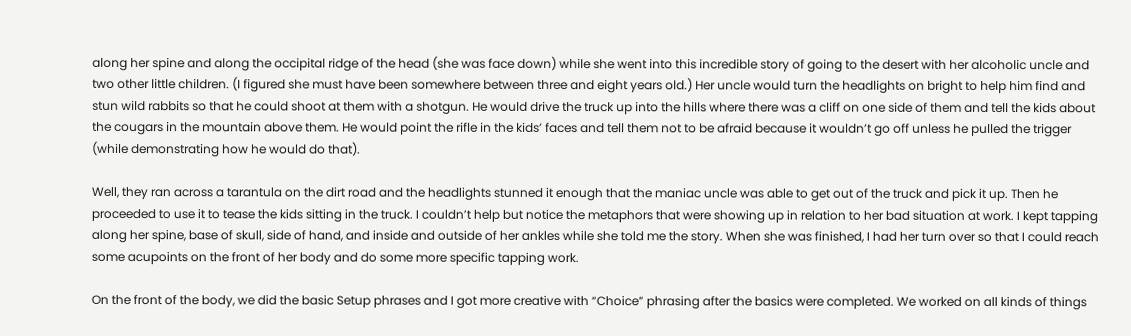along her spine and along the occipital ridge of the head (she was face down) while she went into this incredible story of going to the desert with her alcoholic uncle and two other little children. (I figured she must have been somewhere between three and eight years old.) Her uncle would turn the headlights on bright to help him find and stun wild rabbits so that he could shoot at them with a shotgun. He would drive the truck up into the hills where there was a cliff on one side of them and tell the kids about the cougars in the mountain above them. He would point the rifle in the kids’ faces and tell them not to be afraid because it wouldn’t go off unless he pulled the trigger (while demonstrating how he would do that).

Well, they ran across a tarantula on the dirt road and the headlights stunned it enough that the maniac uncle was able to get out of the truck and pick it up. Then he proceeded to use it to tease the kids sitting in the truck. I couldn’t help but notice the metaphors that were showing up in relation to her bad situation at work. I kept tapping along her spine, base of skull, side of hand, and inside and outside of her ankles while she told me the story. When she was finished, I had her turn over so that I could reach some acupoints on the front of her body and do some more specific tapping work.

On the front of the body, we did the basic Setup phrases and I got more creative with “Choice” phrasing after the basics were completed. We worked on all kinds of things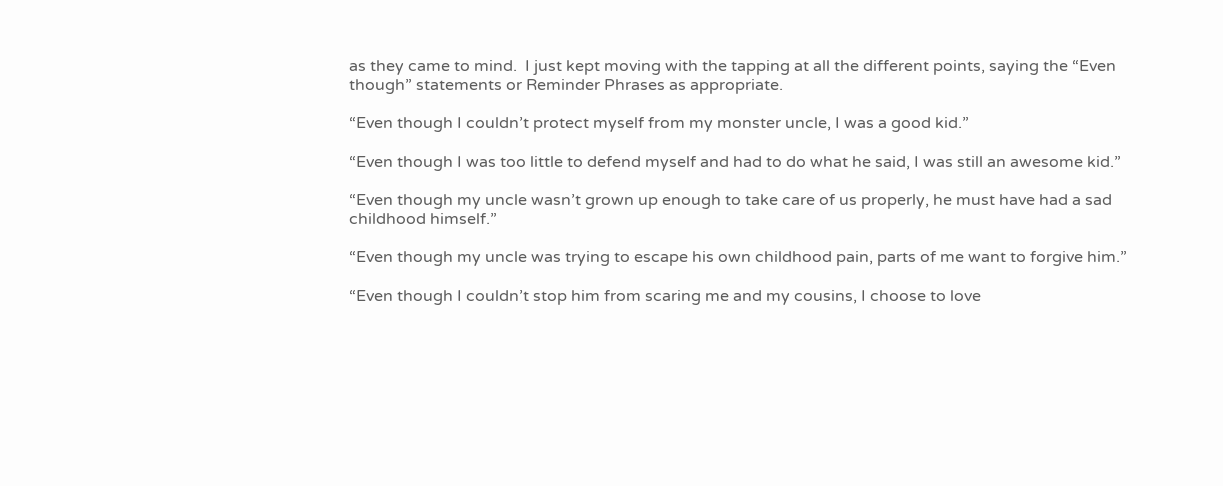as they came to mind.  I just kept moving with the tapping at all the different points, saying the “Even though” statements or Reminder Phrases as appropriate.

“Even though I couldn’t protect myself from my monster uncle, I was a good kid.”

“Even though I was too little to defend myself and had to do what he said, I was still an awesome kid.”

“Even though my uncle wasn’t grown up enough to take care of us properly, he must have had a sad childhood himself.”

“Even though my uncle was trying to escape his own childhood pain, parts of me want to forgive him.”

“Even though I couldn’t stop him from scaring me and my cousins, I choose to love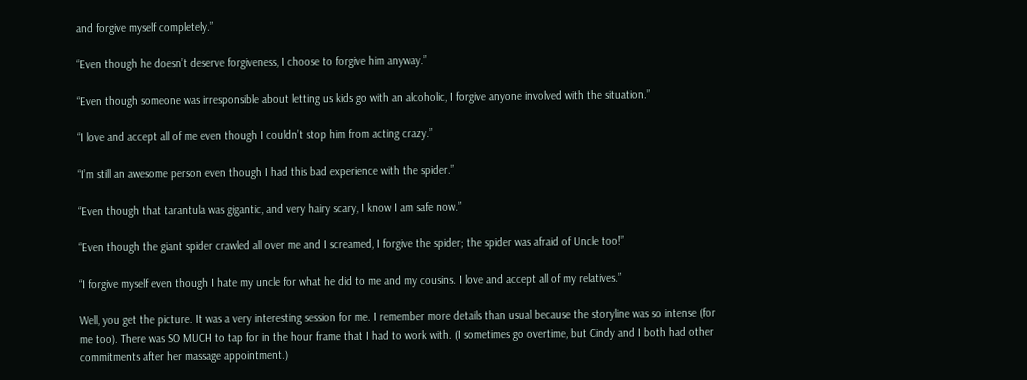and forgive myself completely.”

“Even though he doesn’t deserve forgiveness, I choose to forgive him anyway.”

“Even though someone was irresponsible about letting us kids go with an alcoholic, I forgive anyone involved with the situation.”

“I love and accept all of me even though I couldn’t stop him from acting crazy.”

“I’m still an awesome person even though I had this bad experience with the spider.”

“Even though that tarantula was gigantic, and very hairy scary, I know I am safe now.”

“Even though the giant spider crawled all over me and I screamed, I forgive the spider; the spider was afraid of Uncle too!”

“I forgive myself even though I hate my uncle for what he did to me and my cousins. I love and accept all of my relatives.”

Well, you get the picture. It was a very interesting session for me. I remember more details than usual because the storyline was so intense (for me too). There was SO MUCH to tap for in the hour frame that I had to work with. (I sometimes go overtime, but Cindy and I both had other commitments after her massage appointment.)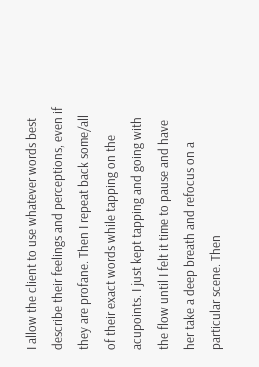I allow the client to use whatever words best describe their feelings and perceptions, even if they are profane. Then I repeat back some/all of their exact words while tapping on the acupoints. I just kept tapping and going with the flow until I felt it time to pause and have her take a deep breath and refocus on a particular scene. Then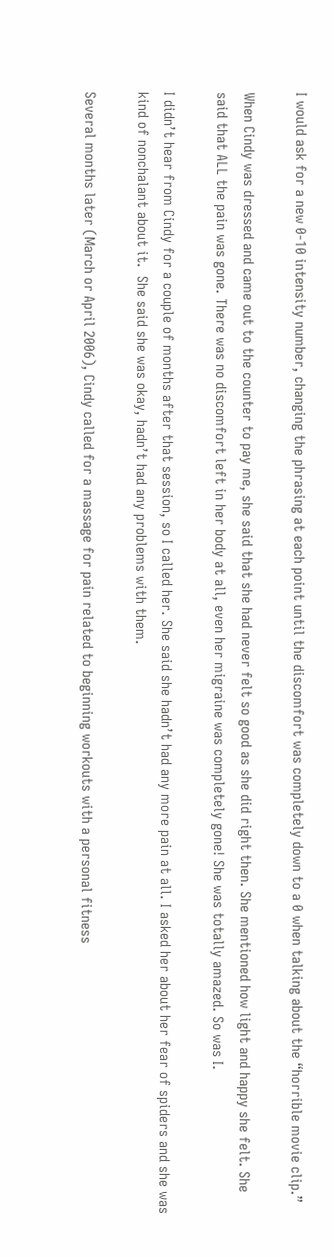I would ask for a new 0-10 intensity number, changing the phrasing at each point until the discomfort was completely down to a 0 when talking about the “horrible movie clip.”

When Cindy was dressed and came out to the counter to pay me, she said that she had never felt so good as she did right then. She mentioned how light and happy she felt. She said that ALL the pain was gone. There was no discomfort left in her body at all, even her migraine was completely gone! She was totally amazed. So was I.

I didn’t hear from Cindy for a couple of months after that session, so I called her. She said she hadn’t had any more pain at all. I asked her about her fear of spiders and she was kind of nonchalant about it.  She said she was okay, hadn’t had any problems with them.

Several months later (March or April 2006), Cindy called for a massage for pain related to beginning workouts with a personal fitness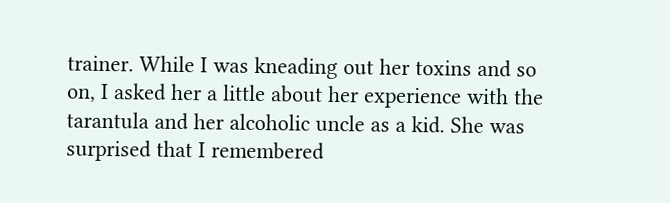trainer. While I was kneading out her toxins and so on, I asked her a little about her experience with the tarantula and her alcoholic uncle as a kid. She was surprised that I remembered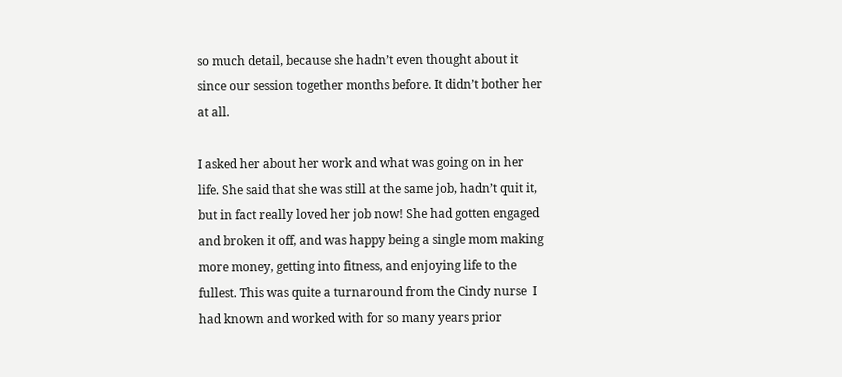so much detail, because she hadn’t even thought about it since our session together months before. It didn’t bother her at all.

I asked her about her work and what was going on in her life. She said that she was still at the same job, hadn’t quit it, but in fact really loved her job now! She had gotten engaged and broken it off, and was happy being a single mom making more money, getting into fitness, and enjoying life to the fullest. This was quite a turnaround from the Cindy nurse  I had known and worked with for so many years prior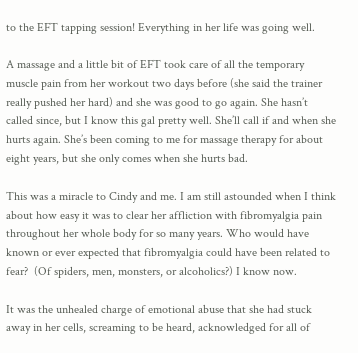to the EFT tapping session! Everything in her life was going well.

A massage and a little bit of EFT took care of all the temporary muscle pain from her workout two days before (she said the trainer really pushed her hard) and she was good to go again. She hasn’t called since, but I know this gal pretty well. She’ll call if and when she hurts again. She’s been coming to me for massage therapy for about eight years, but she only comes when she hurts bad.

This was a miracle to Cindy and me. I am still astounded when I think about how easy it was to clear her affliction with fibromyalgia pain throughout her whole body for so many years. Who would have known or ever expected that fibromyalgia could have been related to fear?  (Of spiders, men, monsters, or alcoholics?) I know now.

It was the unhealed charge of emotional abuse that she had stuck away in her cells, screaming to be heard, acknowledged for all of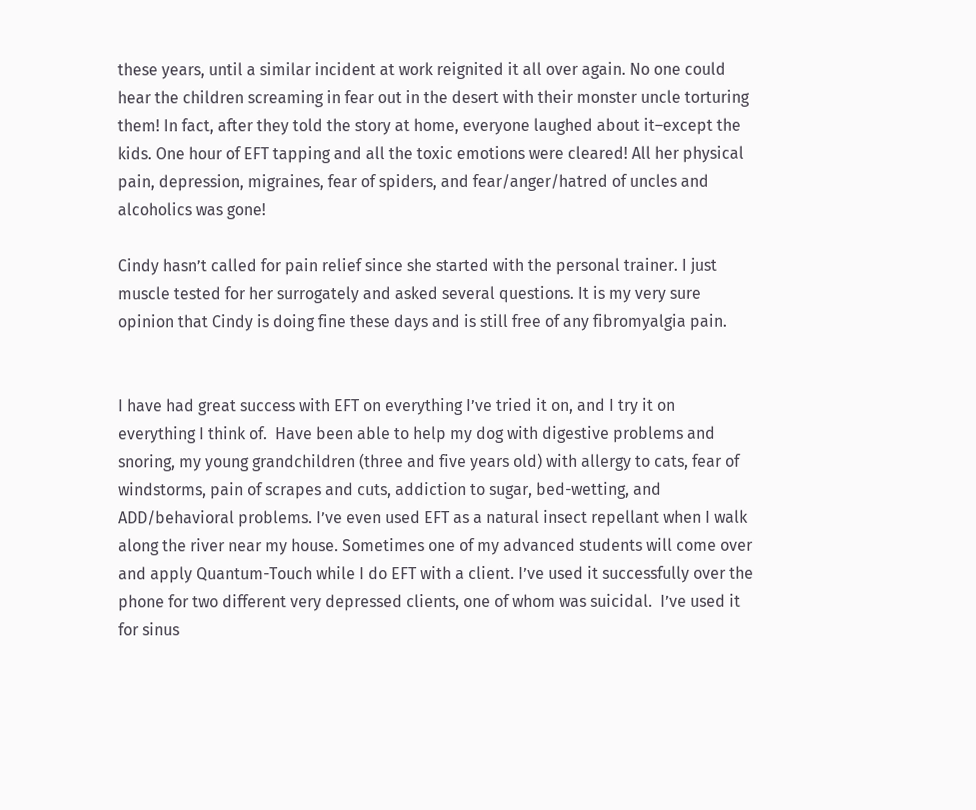these years, until a similar incident at work reignited it all over again. No one could hear the children screaming in fear out in the desert with their monster uncle torturing them! In fact, after they told the story at home, everyone laughed about it–except the kids. One hour of EFT tapping and all the toxic emotions were cleared! All her physical pain, depression, migraines, fear of spiders, and fear/anger/hatred of uncles and alcoholics was gone!

Cindy hasn’t called for pain relief since she started with the personal trainer. I just muscle tested for her surrogately and asked several questions. It is my very sure opinion that Cindy is doing fine these days and is still free of any fibromyalgia pain.


I have had great success with EFT on everything I’ve tried it on, and I try it on everything I think of.  Have been able to help my dog with digestive problems and snoring, my young grandchildren (three and five years old) with allergy to cats, fear of windstorms, pain of scrapes and cuts, addiction to sugar, bed-wetting, and ADD/behavioral problems. I’ve even used EFT as a natural insect repellant when I walk along the river near my house. Sometimes one of my advanced students will come over and apply Quantum-Touch while I do EFT with a client. I’ve used it successfully over the phone for two different very depressed clients, one of whom was suicidal.  I’ve used it for sinus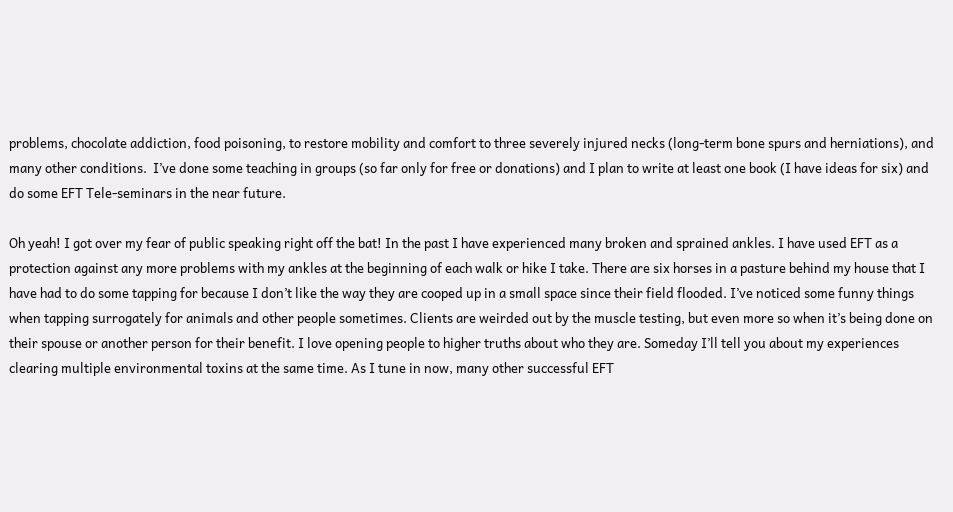problems, chocolate addiction, food poisoning, to restore mobility and comfort to three severely injured necks (long-term bone spurs and herniations), and many other conditions.  I’ve done some teaching in groups (so far only for free or donations) and I plan to write at least one book (I have ideas for six) and do some EFT Tele-seminars in the near future.

Oh yeah! I got over my fear of public speaking right off the bat! In the past I have experienced many broken and sprained ankles. I have used EFT as a protection against any more problems with my ankles at the beginning of each walk or hike I take. There are six horses in a pasture behind my house that I have had to do some tapping for because I don’t like the way they are cooped up in a small space since their field flooded. I’ve noticed some funny things when tapping surrogately for animals and other people sometimes. Clients are weirded out by the muscle testing, but even more so when it’s being done on their spouse or another person for their benefit. I love opening people to higher truths about who they are. Someday I’ll tell you about my experiences clearing multiple environmental toxins at the same time. As I tune in now, many other successful EFT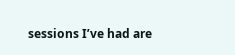sessions I’ve had are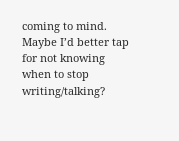coming to mind. Maybe I’d better tap for not knowing when to stop writing/talking?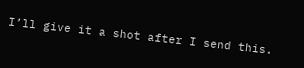I’ll give it a shot after I send this.